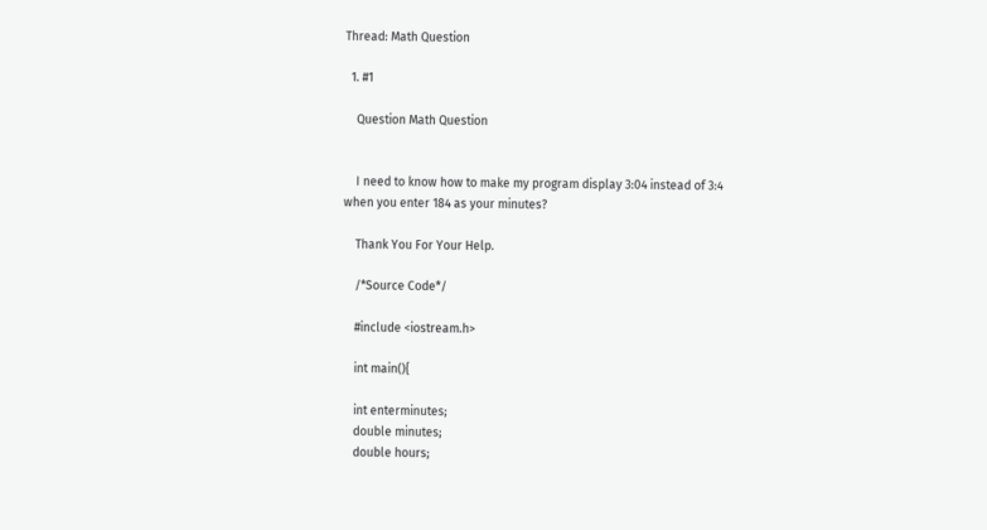Thread: Math Question

  1. #1

    Question Math Question


    I need to know how to make my program display 3:04 instead of 3:4 when you enter 184 as your minutes?

    Thank You For Your Help.

    /*Source Code*/

    #include <iostream.h>

    int main(){

    int enterminutes;
    double minutes;
    double hours;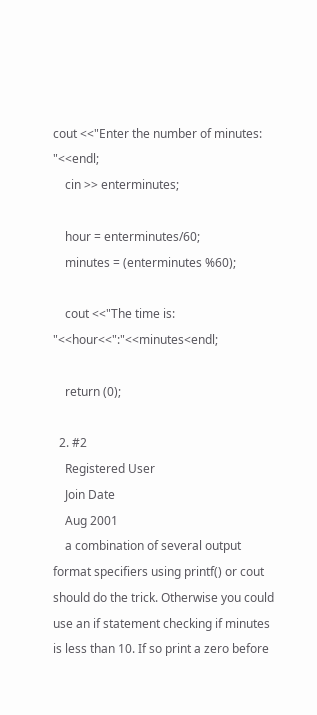cout <<"Enter the number of minutes: "<<endl;
    cin >> enterminutes;

    hour = enterminutes/60;
    minutes = (enterminutes %60);

    cout <<"The time is: "<<hour<<":"<<minutes<endl;

    return (0);

  2. #2
    Registered User
    Join Date
    Aug 2001
    a combination of several output format specifiers using printf() or cout should do the trick. Otherwise you could use an if statement checking if minutes is less than 10. If so print a zero before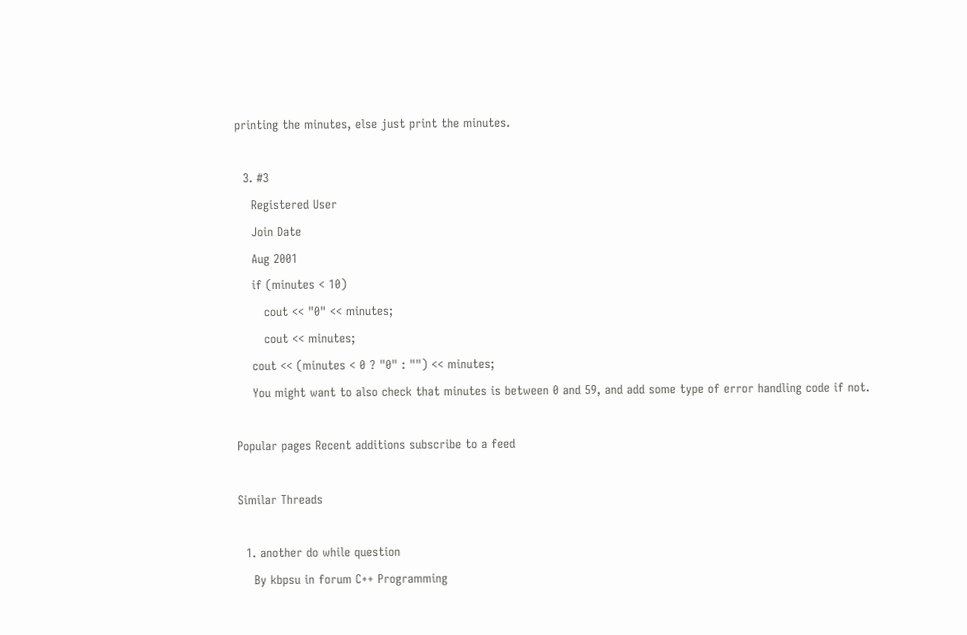printing the minutes, else just print the minutes.

  3. #3
    Registered User
    Join Date
    Aug 2001
    if (minutes < 10)
       cout << "0" << minutes;
       cout << minutes;
    cout << (minutes < 0 ? "0" : "") << minutes;
    You might want to also check that minutes is between 0 and 59, and add some type of error handling code if not.

Popular pages Recent additions subscribe to a feed

Similar Threads

  1. another do while question
    By kbpsu in forum C++ Programming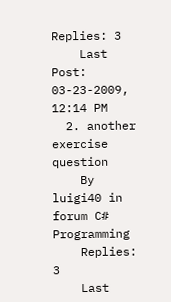Replies: 3
    Last Post: 03-23-2009, 12:14 PM
  2. another exercise question
    By luigi40 in forum C# Programming
    Replies: 3
    Last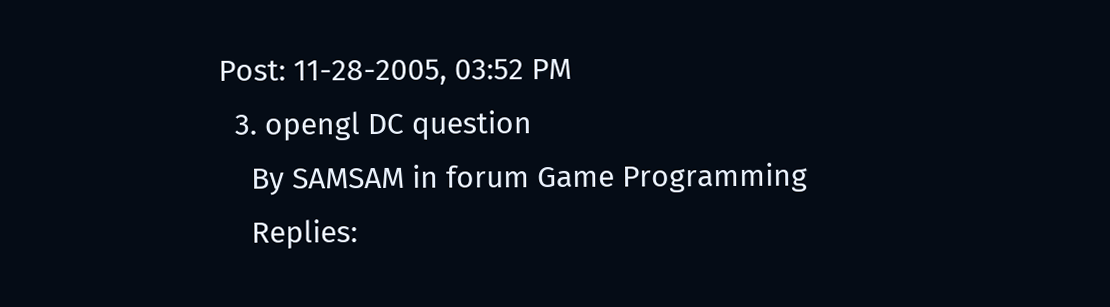Post: 11-28-2005, 03:52 PM
  3. opengl DC question
    By SAMSAM in forum Game Programming
    Replies: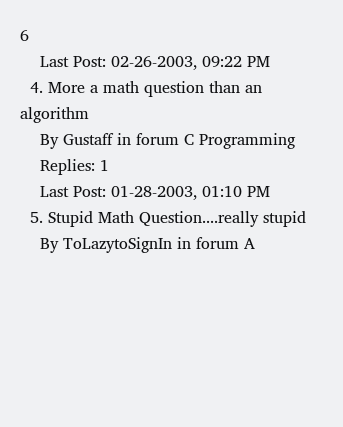6
    Last Post: 02-26-2003, 09:22 PM
  4. More a math question than an algorithm
    By Gustaff in forum C Programming
    Replies: 1
    Last Post: 01-28-2003, 01:10 PM
  5. Stupid Math Question....really stupid
    By ToLazytoSignIn in forum A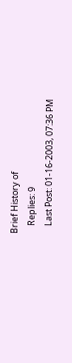Brief History of
    Replies: 9
    Last Post: 01-16-2003, 07:36 PM